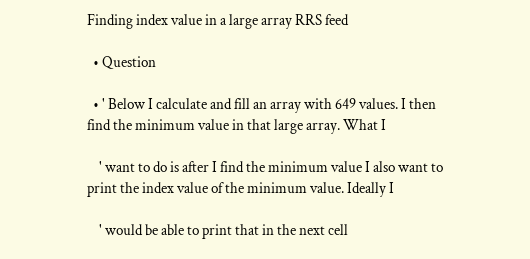Finding index value in a large array RRS feed

  • Question

  • ' Below I calculate and fill an array with 649 values. I then find the minimum value in that large array. What I

    ' want to do is after I find the minimum value I also want to print the index value of the minimum value. Ideally I

    ' would be able to print that in the next cell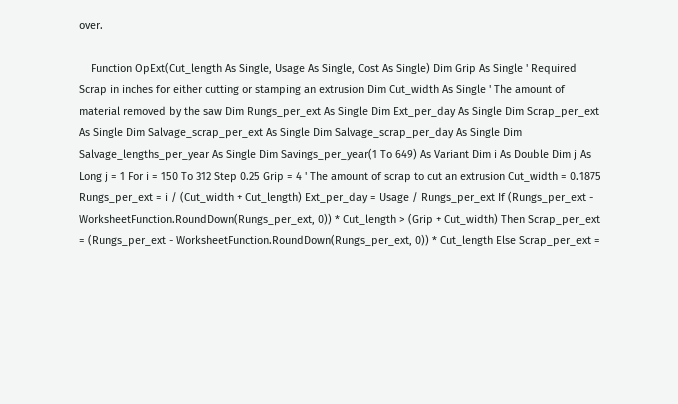over.

    Function OpExt(Cut_length As Single, Usage As Single, Cost As Single) Dim Grip As Single ' Required Scrap in inches for either cutting or stamping an extrusion Dim Cut_width As Single ' The amount of material removed by the saw Dim Rungs_per_ext As Single Dim Ext_per_day As Single Dim Scrap_per_ext As Single Dim Salvage_scrap_per_ext As Single Dim Salvage_scrap_per_day As Single Dim Salvage_lengths_per_year As Single Dim Savings_per_year(1 To 649) As Variant Dim i As Double Dim j As Long j = 1 For i = 150 To 312 Step 0.25 Grip = 4 ' The amount of scrap to cut an extrusion Cut_width = 0.1875 Rungs_per_ext = i / (Cut_width + Cut_length) Ext_per_day = Usage / Rungs_per_ext If (Rungs_per_ext - WorksheetFunction.RoundDown(Rungs_per_ext, 0)) * Cut_length > (Grip + Cut_width) Then Scrap_per_ext = (Rungs_per_ext - WorksheetFunction.RoundDown(Rungs_per_ext, 0)) * Cut_length Else Scrap_per_ext =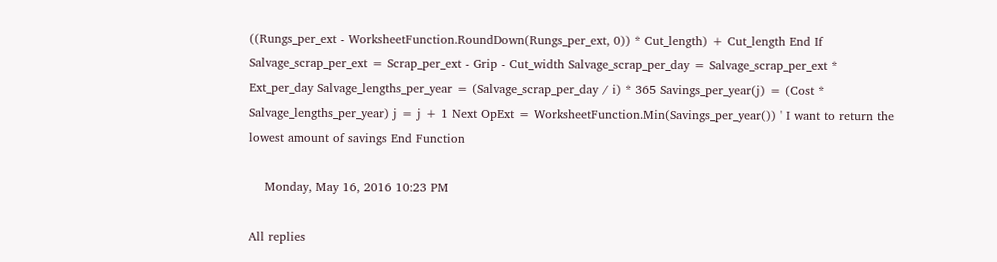((Rungs_per_ext - WorksheetFunction.RoundDown(Rungs_per_ext, 0)) * Cut_length) + Cut_length End If Salvage_scrap_per_ext = Scrap_per_ext - Grip - Cut_width Salvage_scrap_per_day = Salvage_scrap_per_ext * Ext_per_day Salvage_lengths_per_year = (Salvage_scrap_per_day / i) * 365 Savings_per_year(j) = (Cost * Salvage_lengths_per_year) j = j + 1 Next OpExt = WorksheetFunction.Min(Savings_per_year()) ' I want to return the lowest amount of savings End Function

    Monday, May 16, 2016 10:23 PM

All replies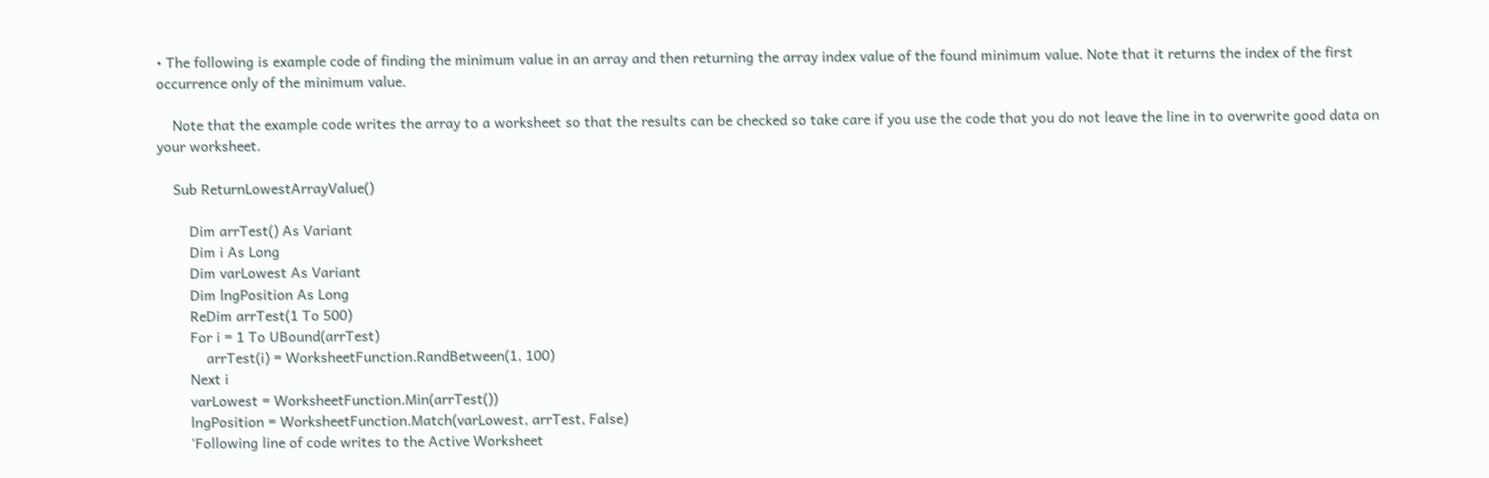• The following is example code of finding the minimum value in an array and then returning the array index value of the found minimum value. Note that it returns the index of the first occurrence only of the minimum value.

    Note that the example code writes the array to a worksheet so that the results can be checked so take care if you use the code that you do not leave the line in to overwrite good data on your worksheet.

    Sub ReturnLowestArrayValue()

        Dim arrTest() As Variant
        Dim i As Long
        Dim varLowest As Variant
        Dim lngPosition As Long
        ReDim arrTest(1 To 500)
        For i = 1 To UBound(arrTest)
            arrTest(i) = WorksheetFunction.RandBetween(1, 100)
        Next i
        varLowest = WorksheetFunction.Min(arrTest())
        lngPosition = WorksheetFunction.Match(varLowest, arrTest, False)
        'Following line of code writes to the Active Worksheet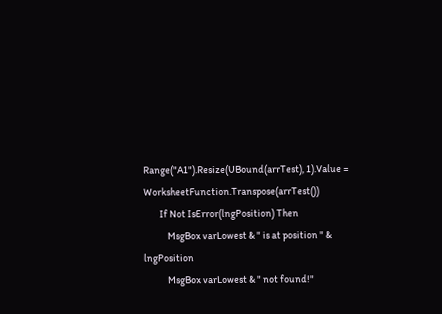Range("A1").Resize(UBound(arrTest), 1).Value = WorksheetFunction.Transpose(arrTest())
        If Not IsError(lngPosition) Then
            MsgBox varLowest & " is at position " & lngPosition
            MsgBox varLowest & " not found!"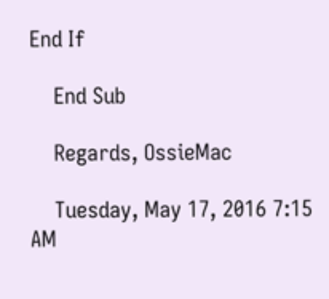End If

    End Sub

    Regards, OssieMac

    Tuesday, May 17, 2016 7:15 AM